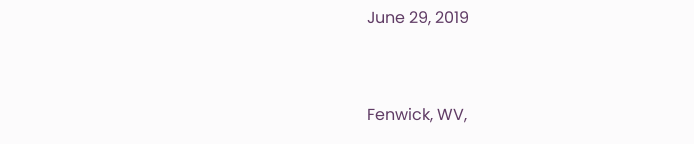June 29, 2019


Fenwick, WV,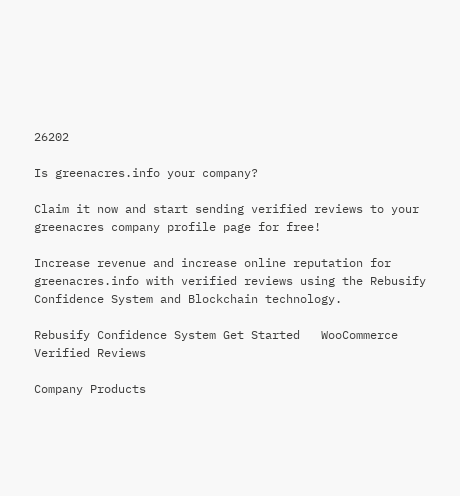26202

Is greenacres.info your company?

Claim it now and start sending verified reviews to your greenacres company profile page for free!

Increase revenue and increase online reputation for greenacres.info with verified reviews using the Rebusify Confidence System and Blockchain technology.

Rebusify Confidence System Get Started   WooCommerce Verified Reviews

Company Products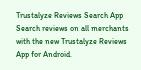Trustalyze Reviews Search App
Search reviews on all merchants with the new Trustalyze Reviews App for Android.